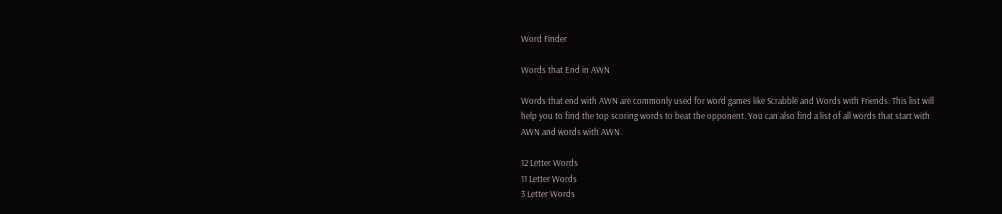Word Finder

Words that End in AWN

Words that end with AWN are commonly used for word games like Scrabble and Words with Friends. This list will help you to find the top scoring words to beat the opponent. You can also find a list of all words that start with AWN and words with AWN.

12 Letter Words
11 Letter Words
3 Letter Words